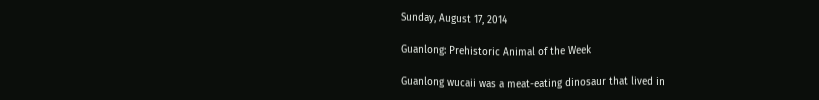Sunday, August 17, 2014

Guanlong: Prehistoric Animal of the Week

Guanlong wucaii was a meat-eating dinosaur that lived in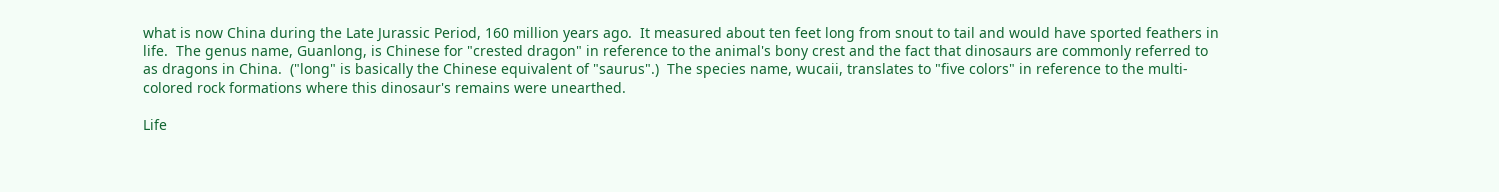what is now China during the Late Jurassic Period, 160 million years ago.  It measured about ten feet long from snout to tail and would have sported feathers in life.  The genus name, Guanlong, is Chinese for "crested dragon" in reference to the animal's bony crest and the fact that dinosaurs are commonly referred to as dragons in China.  ("long" is basically the Chinese equivalent of "saurus".)  The species name, wucaii, translates to "five colors" in reference to the multi-colored rock formations where this dinosaur's remains were unearthed.

Life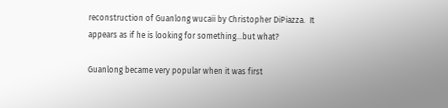reconstruction of Guanlong wucaii by Christopher DiPiazza.  It appears as if he is looking for something...but what?

Guanlong became very popular when it was first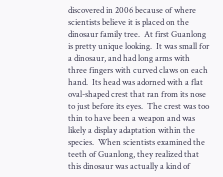discovered in 2006 because of where scientists believe it is placed on the dinosaur family tree.  At first Guanlong is pretty unique looking.  It was small for a dinosaur, and had long arms with three fingers with curved claws on each hand.  Its head was adorned with a flat oval-shaped crest that ran from its nose to just before its eyes.  The crest was too thin to have been a weapon and was likely a display adaptation within the species.  When scientists examined the teeth of Guanlong, they realized that this dinosaur was actually a kind of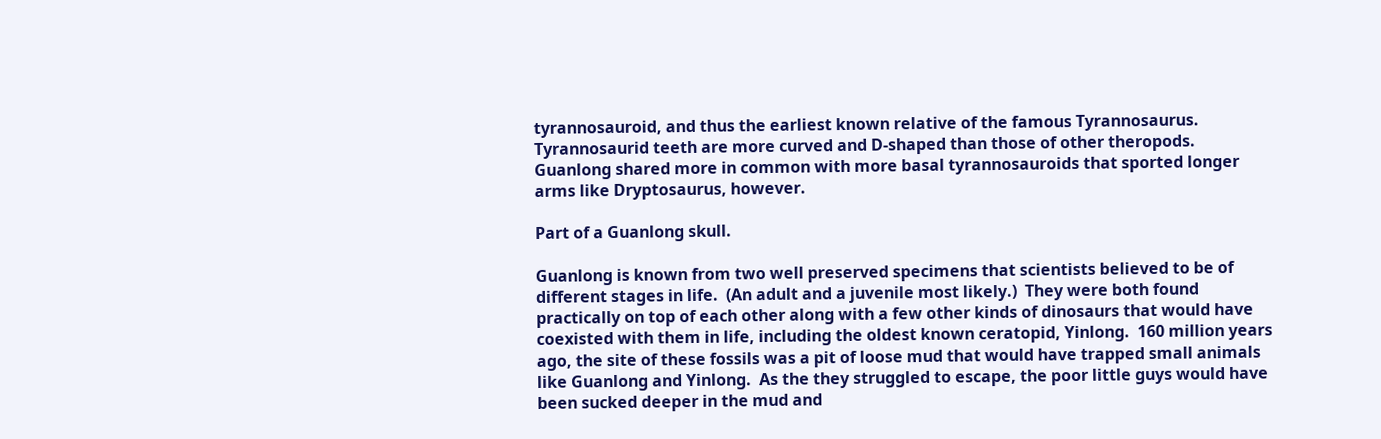tyrannosauroid, and thus the earliest known relative of the famous Tyrannosaurus.  Tyrannosaurid teeth are more curved and D-shaped than those of other theropods.  Guanlong shared more in common with more basal tyrannosauroids that sported longer arms like Dryptosaurus, however.

Part of a Guanlong skull.

Guanlong is known from two well preserved specimens that scientists believed to be of different stages in life.  (An adult and a juvenile most likely.)  They were both found practically on top of each other along with a few other kinds of dinosaurs that would have coexisted with them in life, including the oldest known ceratopid, Yinlong.  160 million years ago, the site of these fossils was a pit of loose mud that would have trapped small animals like Guanlong and Yinlong.  As the they struggled to escape, the poor little guys would have been sucked deeper in the mud and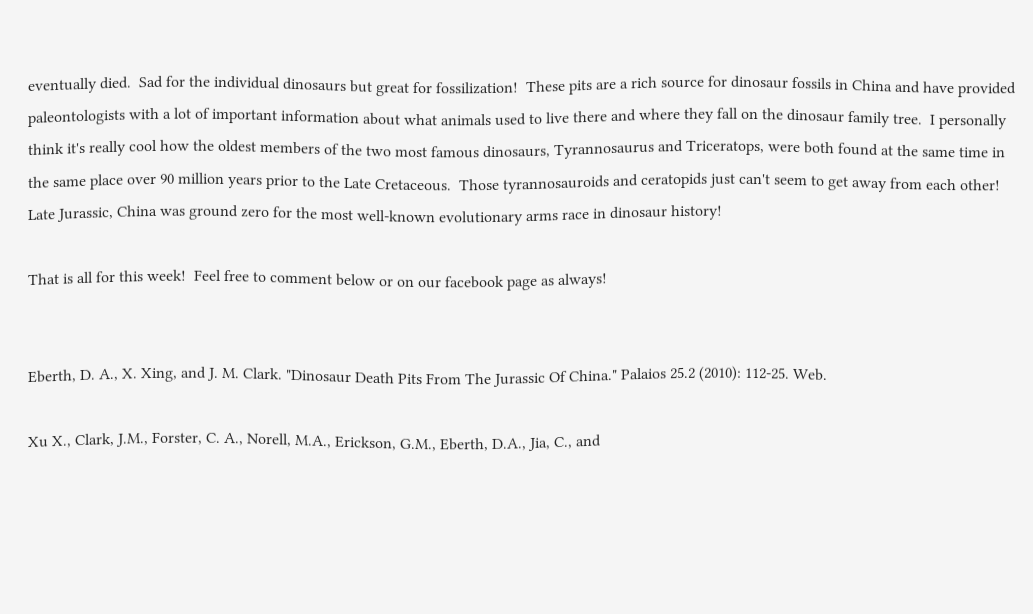eventually died.  Sad for the individual dinosaurs but great for fossilization!  These pits are a rich source for dinosaur fossils in China and have provided paleontologists with a lot of important information about what animals used to live there and where they fall on the dinosaur family tree.  I personally think it's really cool how the oldest members of the two most famous dinosaurs, Tyrannosaurus and Triceratops, were both found at the same time in the same place over 90 million years prior to the Late Cretaceous.  Those tyrannosauroids and ceratopids just can't seem to get away from each other!  Late Jurassic, China was ground zero for the most well-known evolutionary arms race in dinosaur history!

That is all for this week!  Feel free to comment below or on our facebook page as always!


Eberth, D. A., X. Xing, and J. M. Clark. "Dinosaur Death Pits From The Jurassic Of China." Palaios 25.2 (2010): 112-25. Web.

Xu X., Clark, J.M., Forster, C. A., Norell, M.A., Erickson, G.M., Eberth, D.A., Jia, C., and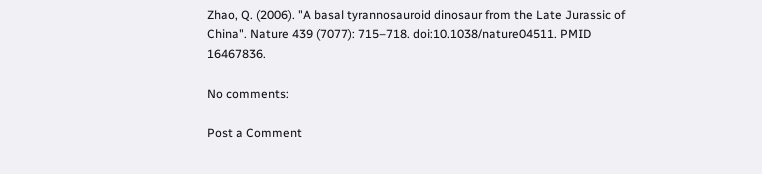Zhao, Q. (2006). "A basal tyrannosauroid dinosaur from the Late Jurassic of China". Nature 439 (7077): 715–718. doi:10.1038/nature04511. PMID 16467836.

No comments:

Post a Comment